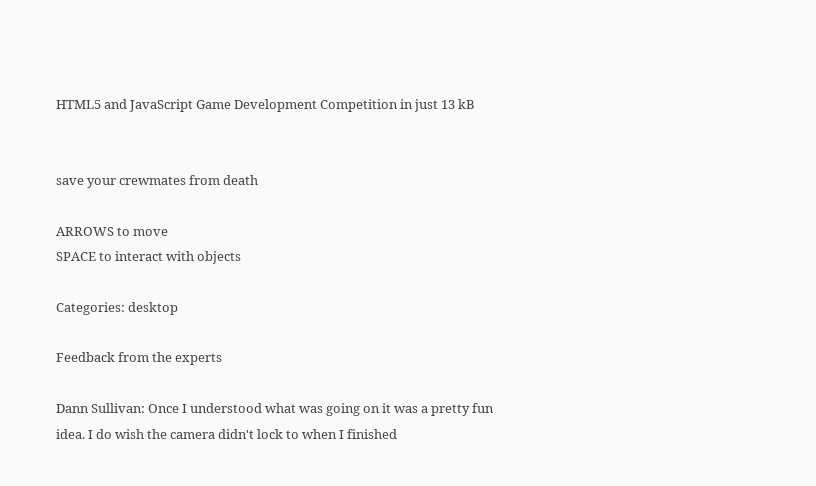HTML5 and JavaScript Game Development Competition in just 13 kB


save your crewmates from death

ARROWS to move
SPACE to interact with objects

Categories: desktop

Feedback from the experts

Dann Sullivan: Once I understood what was going on it was a pretty fun idea. I do wish the camera didn't lock to when I finished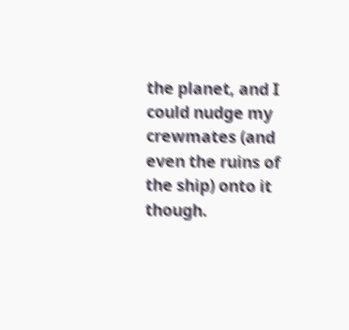the planet, and I could nudge my crewmates (and even the ruins of the ship) onto it though.